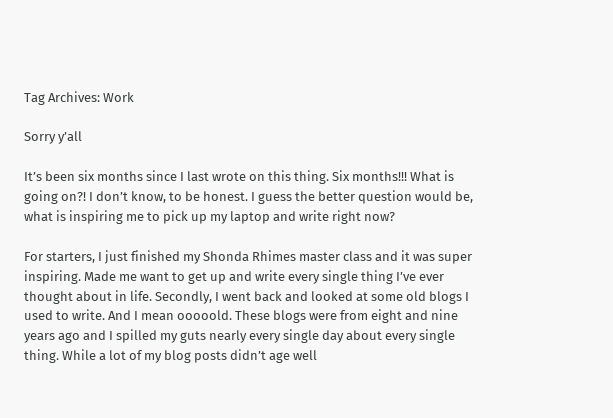Tag Archives: Work

Sorry y’all

It’s been six months since I last wrote on this thing. Six months!!! What is going on?! I don’t know, to be honest. I guess the better question would be, what is inspiring me to pick up my laptop and write right now?

For starters, I just finished my Shonda Rhimes master class and it was super inspiring. Made me want to get up and write every single thing I’ve ever thought about in life. Secondly, I went back and looked at some old blogs I used to write. And I mean ooooold. These blogs were from eight and nine years ago and I spilled my guts nearly every single day about every single thing. While a lot of my blog posts didn’t age well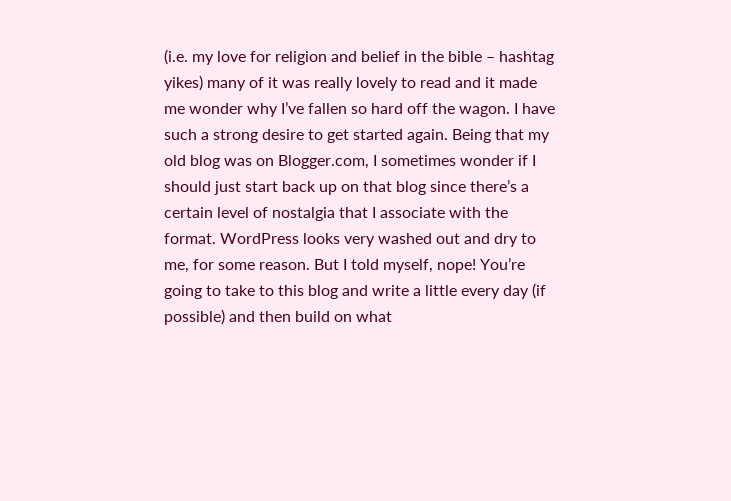(i.e. my love for religion and belief in the bible – hashtag yikes) many of it was really lovely to read and it made me wonder why I’ve fallen so hard off the wagon. I have such a strong desire to get started again. Being that my old blog was on Blogger.com, I sometimes wonder if I should just start back up on that blog since there’s a certain level of nostalgia that I associate with the format. WordPress looks very washed out and dry to me, for some reason. But I told myself, nope! You’re going to take to this blog and write a little every day (if possible) and then build on what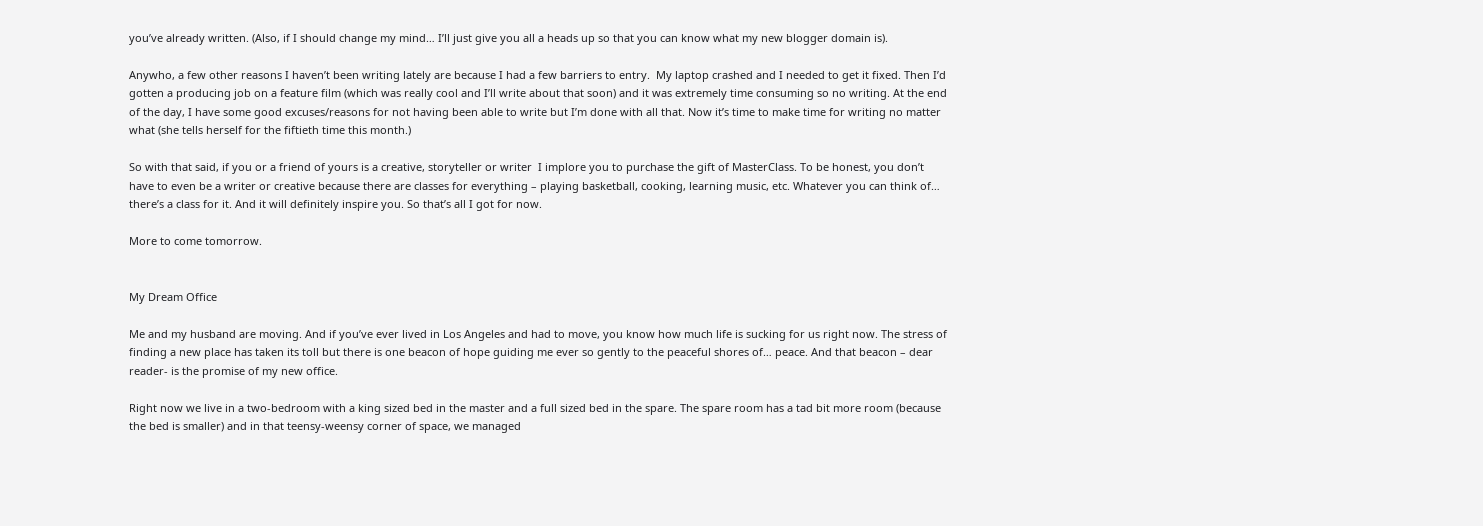you’ve already written. (Also, if I should change my mind… I’ll just give you all a heads up so that you can know what my new blogger domain is).

Anywho, a few other reasons I haven’t been writing lately are because I had a few barriers to entry.  My laptop crashed and I needed to get it fixed. Then I’d gotten a producing job on a feature film (which was really cool and I’ll write about that soon) and it was extremely time consuming so no writing. At the end of the day, I have some good excuses/reasons for not having been able to write but I’m done with all that. Now it’s time to make time for writing no matter what (she tells herself for the fiftieth time this month.)

So with that said, if you or a friend of yours is a creative, storyteller or writer  I implore you to purchase the gift of MasterClass. To be honest, you don’t have to even be a writer or creative because there are classes for everything – playing basketball, cooking, learning music, etc. Whatever you can think of… there’s a class for it. And it will definitely inspire you. So that’s all I got for now.

More to come tomorrow.


My Dream Office

Me and my husband are moving. And if you’ve ever lived in Los Angeles and had to move, you know how much life is sucking for us right now. The stress of finding a new place has taken its toll but there is one beacon of hope guiding me ever so gently to the peaceful shores of… peace. And that beacon – dear reader- is the promise of my new office.

Right now we live in a two-bedroom with a king sized bed in the master and a full sized bed in the spare. The spare room has a tad bit more room (because the bed is smaller) and in that teensy-weensy corner of space, we managed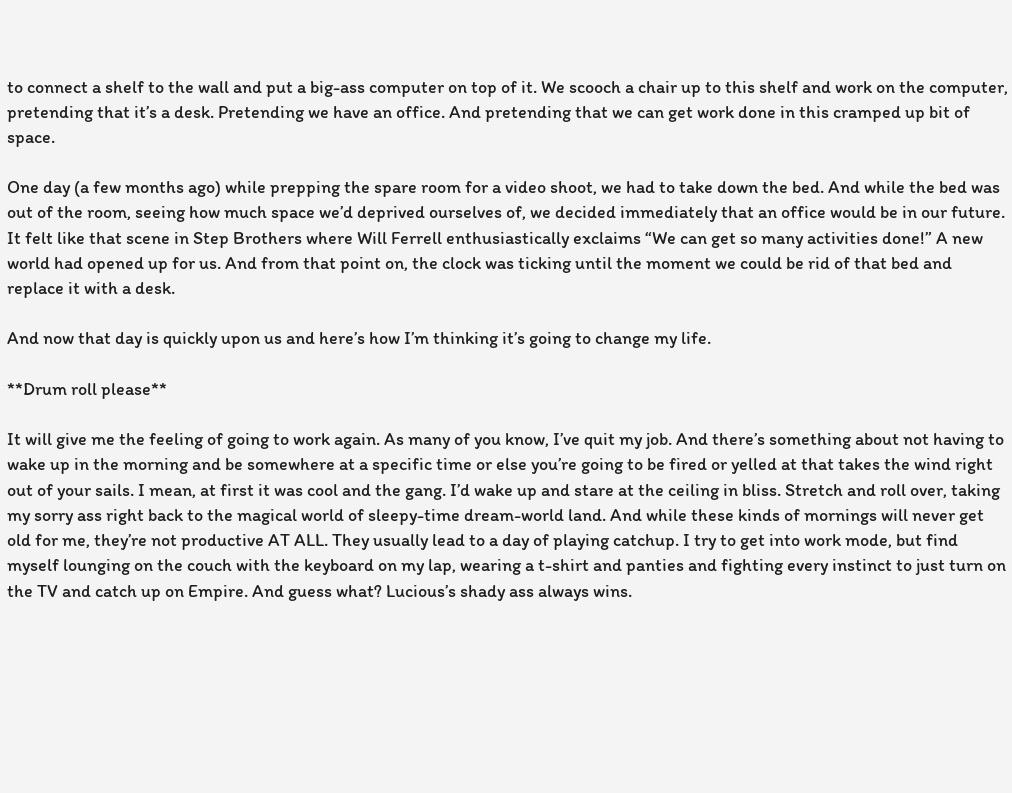to connect a shelf to the wall and put a big-ass computer on top of it. We scooch a chair up to this shelf and work on the computer, pretending that it’s a desk. Pretending we have an office. And pretending that we can get work done in this cramped up bit of space.

One day (a few months ago) while prepping the spare room for a video shoot, we had to take down the bed. And while the bed was out of the room, seeing how much space we’d deprived ourselves of, we decided immediately that an office would be in our future. It felt like that scene in Step Brothers where Will Ferrell enthusiastically exclaims “We can get so many activities done!” A new world had opened up for us. And from that point on, the clock was ticking until the moment we could be rid of that bed and replace it with a desk.

And now that day is quickly upon us and here’s how I’m thinking it’s going to change my life.

**Drum roll please**

It will give me the feeling of going to work again. As many of you know, I’ve quit my job. And there’s something about not having to wake up in the morning and be somewhere at a specific time or else you’re going to be fired or yelled at that takes the wind right out of your sails. I mean, at first it was cool and the gang. I’d wake up and stare at the ceiling in bliss. Stretch and roll over, taking my sorry ass right back to the magical world of sleepy-time dream-world land. And while these kinds of mornings will never get old for me, they’re not productive AT ALL. They usually lead to a day of playing catchup. I try to get into work mode, but find myself lounging on the couch with the keyboard on my lap, wearing a t-shirt and panties and fighting every instinct to just turn on the TV and catch up on Empire. And guess what? Lucious’s shady ass always wins.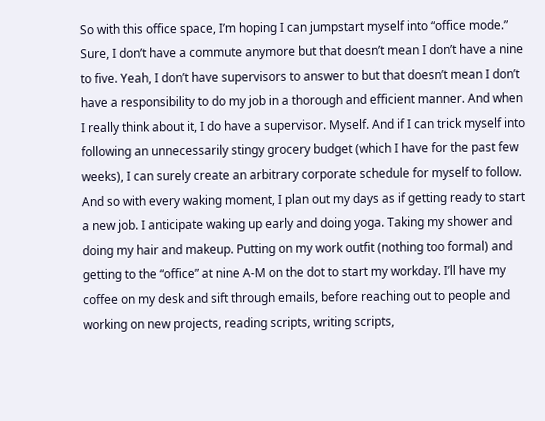So with this office space, I’m hoping I can jumpstart myself into “office mode.” Sure, I don’t have a commute anymore but that doesn’t mean I don’t have a nine to five. Yeah, I don’t have supervisors to answer to but that doesn’t mean I don’t have a responsibility to do my job in a thorough and efficient manner. And when I really think about it, I do have a supervisor. Myself. And if I can trick myself into following an unnecessarily stingy grocery budget (which I have for the past few weeks), I can surely create an arbitrary corporate schedule for myself to follow. And so with every waking moment, I plan out my days as if getting ready to start a new job. I anticipate waking up early and doing yoga. Taking my shower and doing my hair and makeup. Putting on my work outfit (nothing too formal) and getting to the “office” at nine A-M on the dot to start my workday. I’ll have my coffee on my desk and sift through emails, before reaching out to people and working on new projects, reading scripts, writing scripts,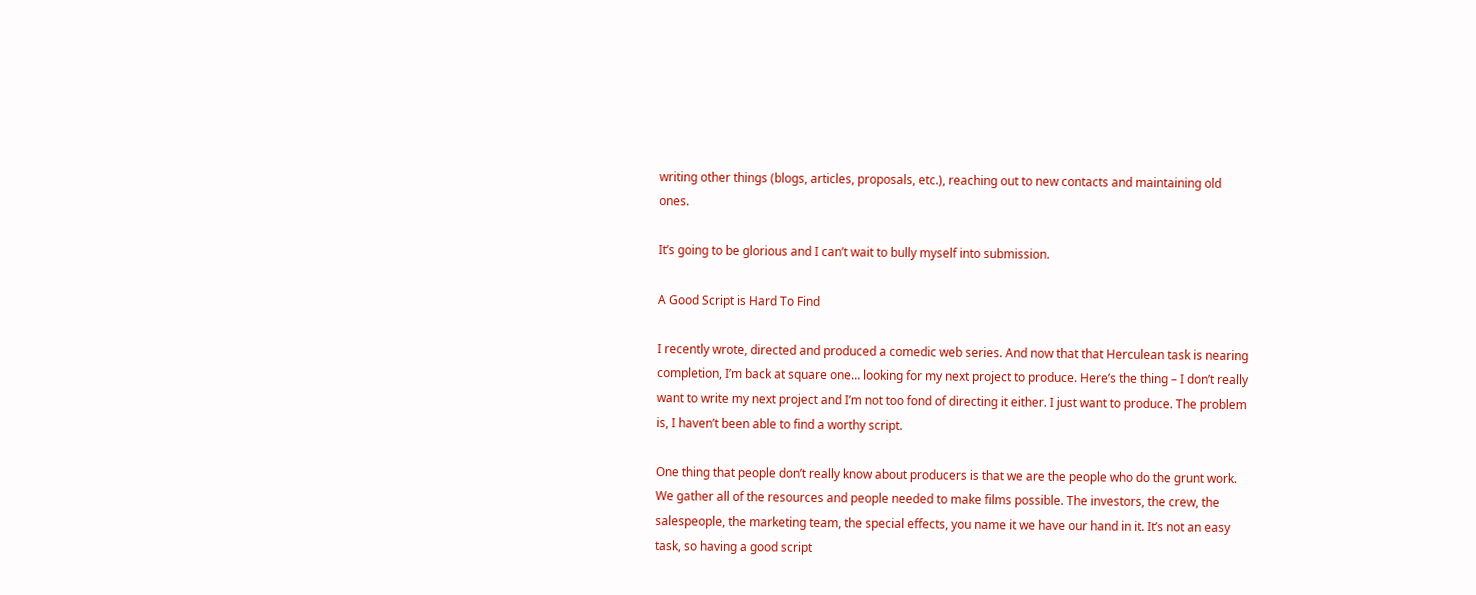writing other things (blogs, articles, proposals, etc.), reaching out to new contacts and maintaining old ones.

It’s going to be glorious and I can’t wait to bully myself into submission.

A Good Script is Hard To Find

I recently wrote, directed and produced a comedic web series. And now that that Herculean task is nearing completion, I’m back at square one… looking for my next project to produce. Here’s the thing – I don’t really want to write my next project and I’m not too fond of directing it either. I just want to produce. The problem is, I haven’t been able to find a worthy script.

One thing that people don’t really know about producers is that we are the people who do the grunt work. We gather all of the resources and people needed to make films possible. The investors, the crew, the salespeople, the marketing team, the special effects, you name it we have our hand in it. It’s not an easy task, so having a good script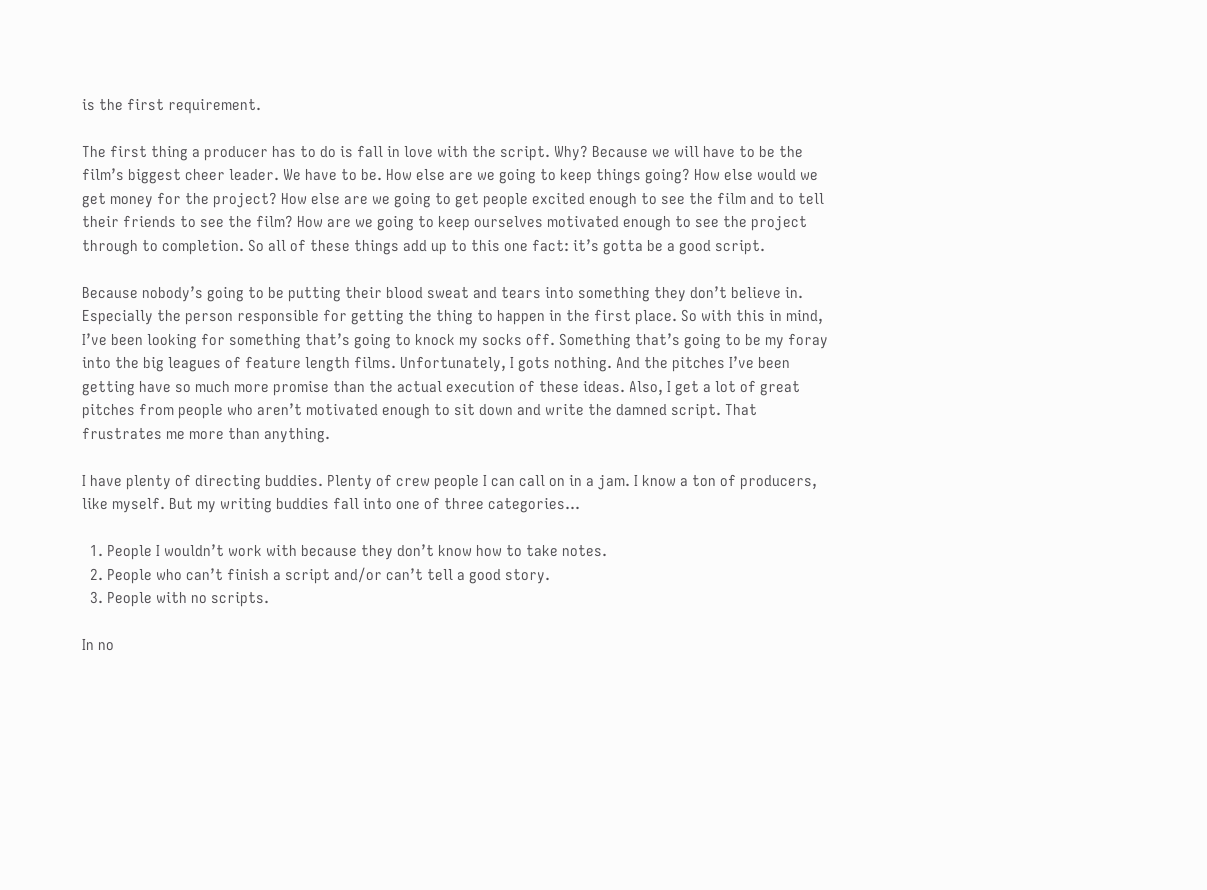is the first requirement.

The first thing a producer has to do is fall in love with the script. Why? Because we will have to be the film’s biggest cheer leader. We have to be. How else are we going to keep things going? How else would we get money for the project? How else are we going to get people excited enough to see the film and to tell their friends to see the film? How are we going to keep ourselves motivated enough to see the project through to completion. So all of these things add up to this one fact: it’s gotta be a good script.

Because nobody’s going to be putting their blood sweat and tears into something they don’t believe in. Especially the person responsible for getting the thing to happen in the first place. So with this in mind, I’ve been looking for something that’s going to knock my socks off. Something that’s going to be my foray into the big leagues of feature length films. Unfortunately, I gots nothing. And the pitches I’ve been getting have so much more promise than the actual execution of these ideas. Also, I get a lot of great pitches from people who aren’t motivated enough to sit down and write the damned script. That frustrates me more than anything.

I have plenty of directing buddies. Plenty of crew people I can call on in a jam. I know a ton of producers, like myself. But my writing buddies fall into one of three categories…

  1. People I wouldn’t work with because they don’t know how to take notes.
  2. People who can’t finish a script and/or can’t tell a good story.
  3. People with no scripts.

In no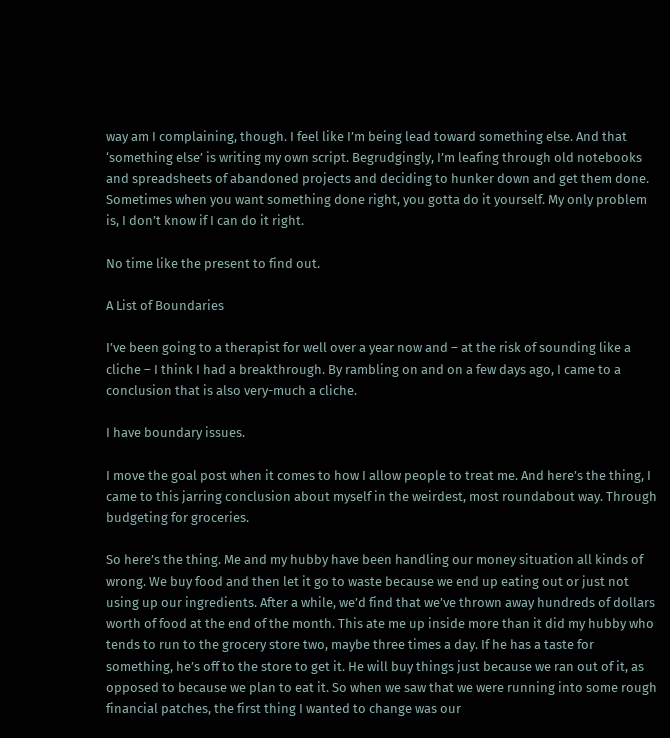way am I complaining, though. I feel like I’m being lead toward something else. And that ‘something else’ is writing my own script. Begrudgingly, I’m leafing through old notebooks and spreadsheets of abandoned projects and deciding to hunker down and get them done. Sometimes when you want something done right, you gotta do it yourself. My only problem is, I don’t know if I can do it right.

No time like the present to find out.

A List of Boundaries

I’ve been going to a therapist for well over a year now and – at the risk of sounding like a cliche – I think I had a breakthrough. By rambling on and on a few days ago, I came to a conclusion that is also very-much a cliche.

I have boundary issues.

I move the goal post when it comes to how I allow people to treat me. And here’s the thing, I came to this jarring conclusion about myself in the weirdest, most roundabout way. Through budgeting for groceries.

So here’s the thing. Me and my hubby have been handling our money situation all kinds of wrong. We buy food and then let it go to waste because we end up eating out or just not using up our ingredients. After a while, we’d find that we’ve thrown away hundreds of dollars worth of food at the end of the month. This ate me up inside more than it did my hubby who tends to run to the grocery store two, maybe three times a day. If he has a taste for something, he’s off to the store to get it. He will buy things just because we ran out of it, as opposed to because we plan to eat it. So when we saw that we were running into some rough financial patches, the first thing I wanted to change was our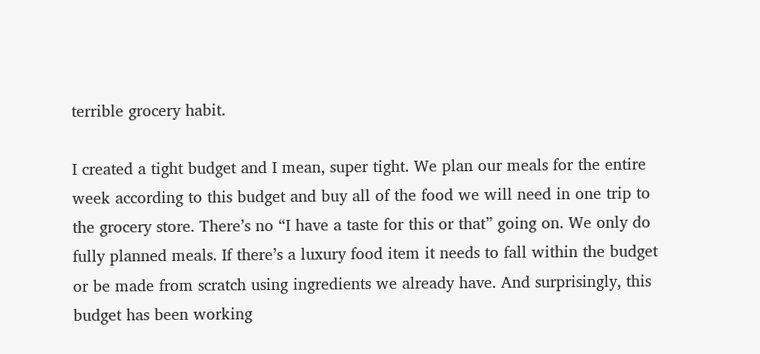terrible grocery habit.

I created a tight budget and I mean, super tight. We plan our meals for the entire week according to this budget and buy all of the food we will need in one trip to the grocery store. There’s no “I have a taste for this or that” going on. We only do fully planned meals. If there’s a luxury food item it needs to fall within the budget or be made from scratch using ingredients we already have. And surprisingly, this budget has been working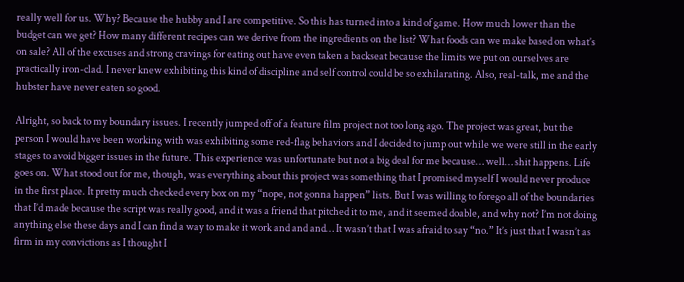really well for us. Why? Because the hubby and I are competitive. So this has turned into a kind of game. How much lower than the budget can we get? How many different recipes can we derive from the ingredients on the list? What foods can we make based on what’s on sale? All of the excuses and strong cravings for eating out have even taken a backseat because the limits we put on ourselves are practically iron-clad. I never knew exhibiting this kind of discipline and self control could be so exhilarating. Also, real-talk, me and the hubster have never eaten so good.

Alright, so back to my boundary issues. I recently jumped off of a feature film project not too long ago. The project was great, but the person I would have been working with was exhibiting some red-flag behaviors and I decided to jump out while we were still in the early stages to avoid bigger issues in the future. This experience was unfortunate but not a big deal for me because… well… shit happens. Life goes on. What stood out for me, though, was everything about this project was something that I promised myself I would never produce in the first place. It pretty much checked every box on my “nope, not gonna happen” lists. But I was willing to forego all of the boundaries that I’d made because the script was really good, and it was a friend that pitched it to me, and it seemed doable, and why not? I’m not doing anything else these days and I can find a way to make it work and and and… It wasn’t that I was afraid to say “no.” It’s just that I wasn’t as firm in my convictions as I thought I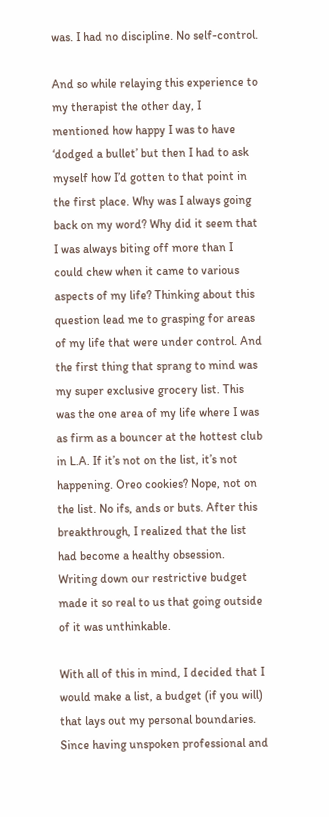was. I had no discipline. No self-control.

And so while relaying this experience to my therapist the other day, I mentioned how happy I was to have ‘dodged a bullet’ but then I had to ask myself how I’d gotten to that point in the first place. Why was I always going back on my word? Why did it seem that I was always biting off more than I could chew when it came to various aspects of my life? Thinking about this question lead me to grasping for areas of my life that were under control. And the first thing that sprang to mind was my super exclusive grocery list. This was the one area of my life where I was as firm as a bouncer at the hottest club in L.A. If it’s not on the list, it’s not happening. Oreo cookies? Nope, not on the list. No ifs, ands or buts. After this breakthrough, I realized that the list had become a healthy obsession. Writing down our restrictive budget made it so real to us that going outside of it was unthinkable.

With all of this in mind, I decided that I would make a list, a budget (if you will) that lays out my personal boundaries. Since having unspoken professional and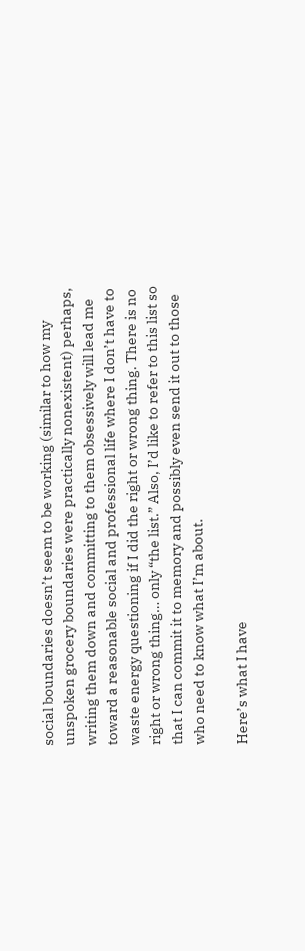social boundaries doesn’t seem to be working (similar to how my unspoken grocery boundaries were practically nonexistent) perhaps, writing them down and committing to them obsessively will lead me toward a reasonable social and professional life where I don’t have to waste energy questioning if I did the right or wrong thing. There is no right or wrong thing… only “the list.” Also, I’d like to refer to this list so that I can commit it to memory and possibly even send it out to those who need to know what I’m about.

Here’s what I have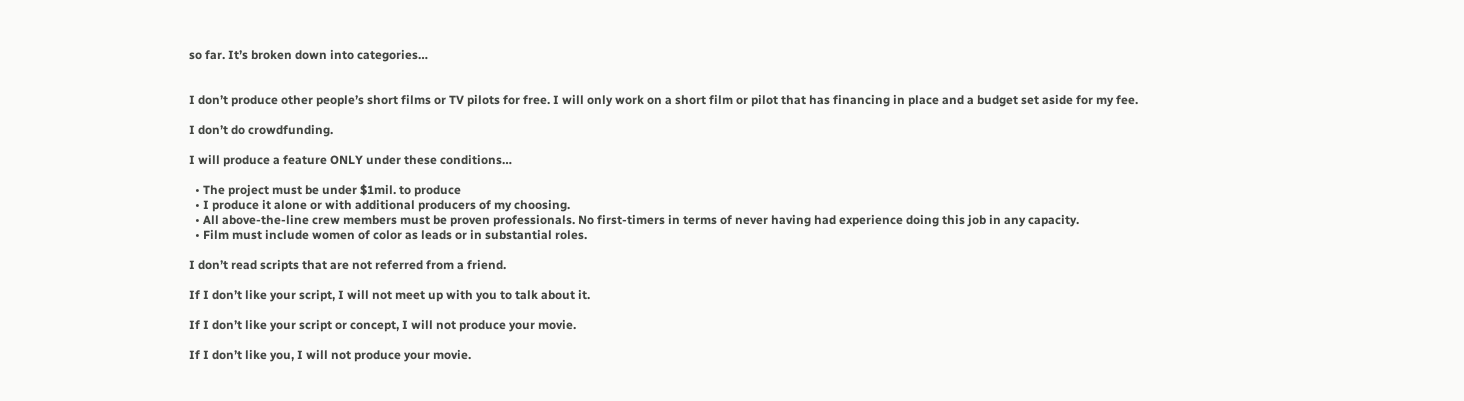so far. It’s broken down into categories…


I don’t produce other people’s short films or TV pilots for free. I will only work on a short film or pilot that has financing in place and a budget set aside for my fee.

I don’t do crowdfunding.

I will produce a feature ONLY under these conditions…

  • The project must be under $1mil. to produce
  • I produce it alone or with additional producers of my choosing.
  • All above-the-line crew members must be proven professionals. No first-timers in terms of never having had experience doing this job in any capacity.
  • Film must include women of color as leads or in substantial roles.

I don’t read scripts that are not referred from a friend.

If I don’t like your script, I will not meet up with you to talk about it.

If I don’t like your script or concept, I will not produce your movie.

If I don’t like you, I will not produce your movie.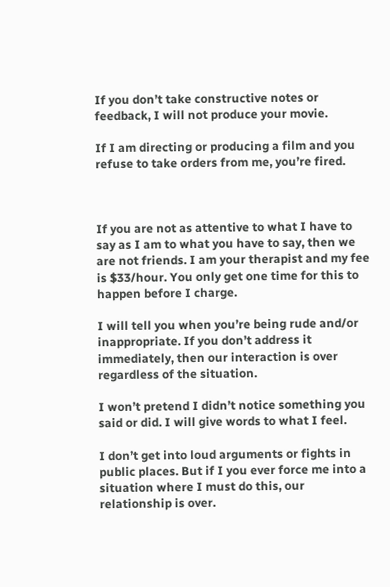If you don’t take constructive notes or feedback, I will not produce your movie.

If I am directing or producing a film and you refuse to take orders from me, you’re fired.



If you are not as attentive to what I have to say as I am to what you have to say, then we are not friends. I am your therapist and my fee is $33/hour. You only get one time for this to happen before I charge.

I will tell you when you’re being rude and/or inappropriate. If you don’t address it immediately, then our interaction is over regardless of the situation.

I won’t pretend I didn’t notice something you said or did. I will give words to what I feel.

I don’t get into loud arguments or fights in public places. But if I you ever force me into a situation where I must do this, our relationship is over.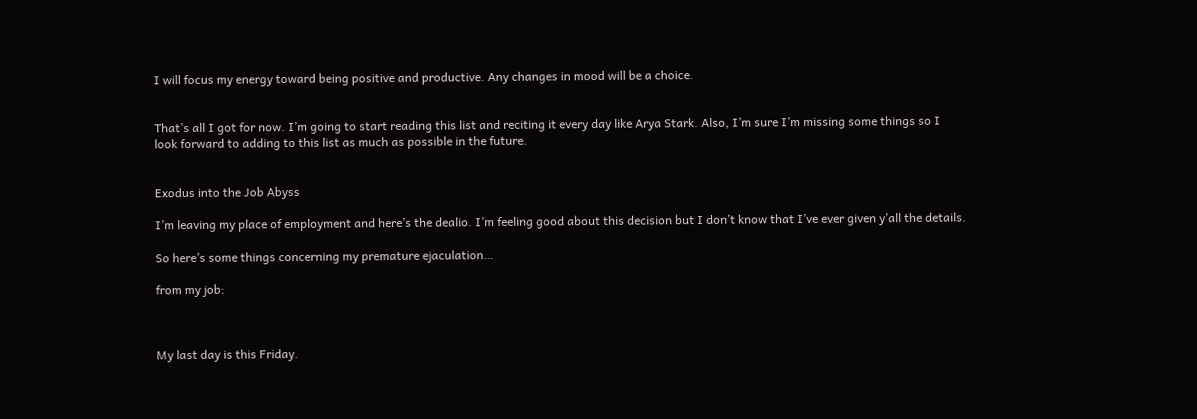I will focus my energy toward being positive and productive. Any changes in mood will be a choice.


That’s all I got for now. I’m going to start reading this list and reciting it every day like Arya Stark. Also, I’m sure I’m missing some things so I look forward to adding to this list as much as possible in the future.


Exodus into the Job Abyss

I’m leaving my place of employment and here’s the dealio. I’m feeling good about this decision but I don’t know that I’ve ever given y’all the details.

So here’s some things concerning my premature ejaculation…

from my job:



My last day is this Friday.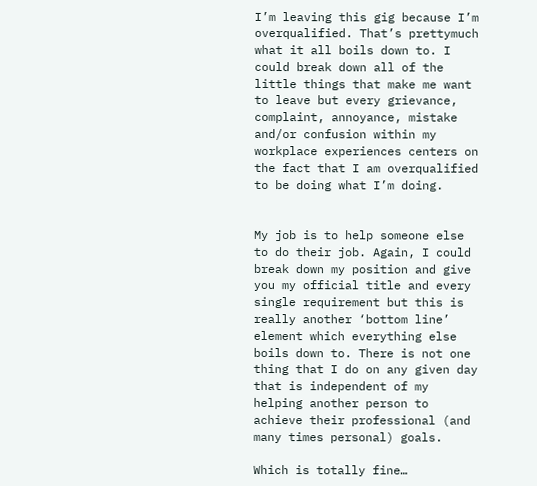I’m leaving this gig because I’m overqualified. That’s prettymuch what it all boils down to. I could break down all of the little things that make me want to leave but every grievance, complaint, annoyance, mistake and/or confusion within my workplace experiences centers on the fact that I am overqualified to be doing what I’m doing.


My job is to help someone else to do their job. Again, I could break down my position and give you my official title and every single requirement but this is really another ‘bottom line’ element which everything else boils down to. There is not one thing that I do on any given day that is independent of my helping another person to achieve their professional (and many times personal) goals.

Which is totally fine…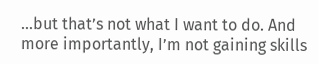…but that’s not what I want to do. And more importantly, I’m not gaining skills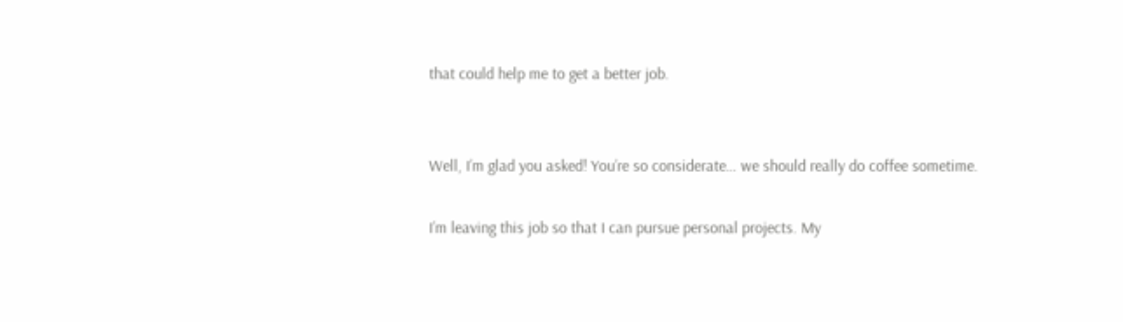that could help me to get a better job.


Well, I’m glad you asked! You’re so considerate… we should really do coffee sometime.

I’m leaving this job so that I can pursue personal projects. My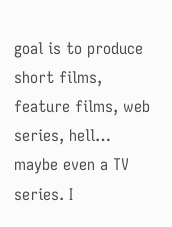goal is to produce short films, feature films, web series, hell… maybe even a TV series. I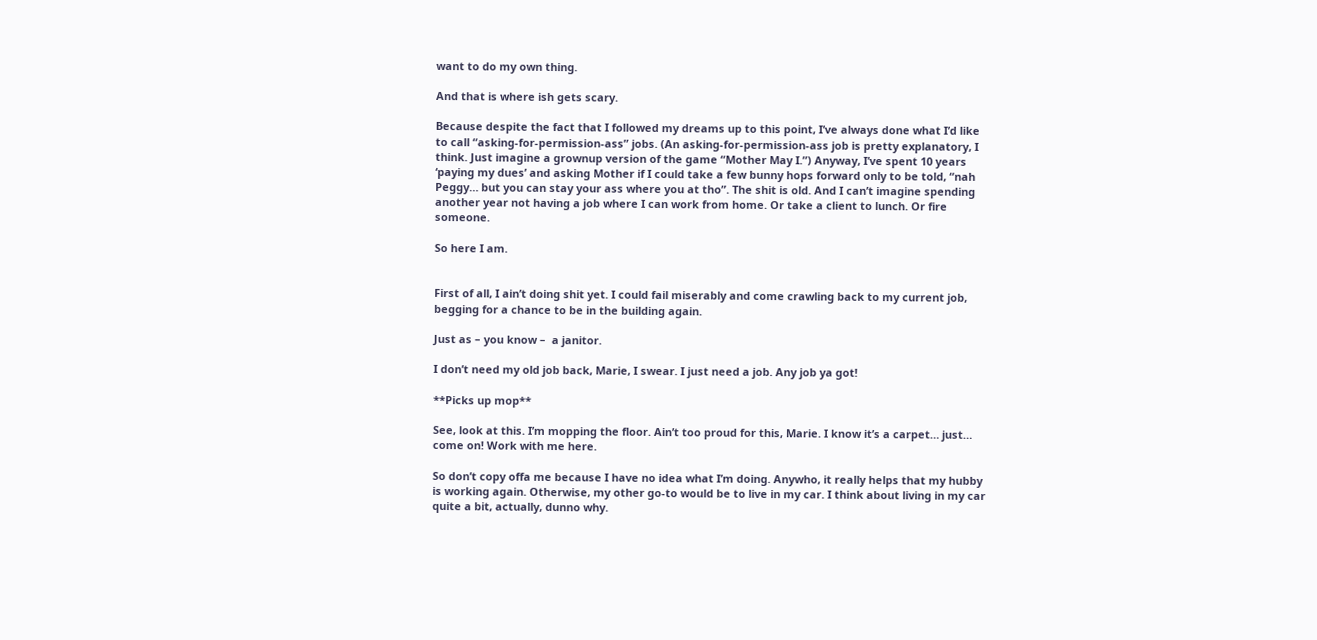want to do my own thing.

And that is where ish gets scary.

Because despite the fact that I followed my dreams up to this point, I’ve always done what I’d like to call “asking-for-permission-ass” jobs. (An asking-for-permission-ass job is pretty explanatory, I think. Just imagine a grownup version of the game “Mother May I.”) Anyway, I’ve spent 10 years ‘paying my dues’ and asking Mother if I could take a few bunny hops forward only to be told, “nah Peggy… but you can stay your ass where you at tho”. The shit is old. And I can’t imagine spending another year not having a job where I can work from home. Or take a client to lunch. Or fire someone.

So here I am.


First of all, I ain’t doing shit yet. I could fail miserably and come crawling back to my current job, begging for a chance to be in the building again.

Just as – you know –  a janitor.

I don’t need my old job back, Marie, I swear. I just need a job. Any job ya got!

**Picks up mop**

See, look at this. I’m mopping the floor. Ain’t too proud for this, Marie. I know it’s a carpet… just… come on! Work with me here.

So don’t copy offa me because I have no idea what I’m doing. Anywho, it really helps that my hubby is working again. Otherwise, my other go-to would be to live in my car. I think about living in my car quite a bit, actually, dunno why.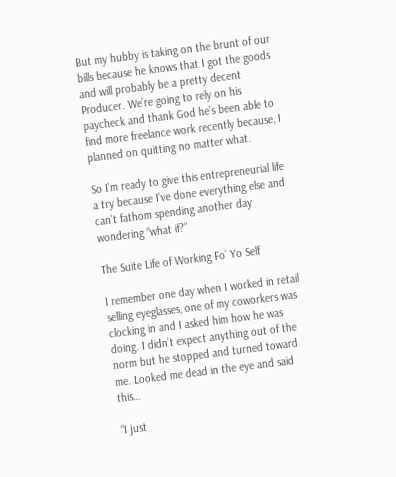But my hubby is taking on the brunt of our bills because he knows that I got the goods and will probably be a pretty decent Producer. We’re going to rely on his paycheck and thank God he’s been able to find more freelance work recently because, I planned on quitting no matter what.

So I’m ready to give this entrepreneurial life a try because I’ve done everything else and can’t fathom spending another day wondering “what if?”

The Suite Life of Working Fo’ Yo Self

I remember one day when I worked in retail selling eyeglasses, one of my coworkers was clocking in and I asked him how he was doing. I didn’t expect anything out of the norm but he stopped and turned toward me. Looked me dead in the eye and said this…

“I just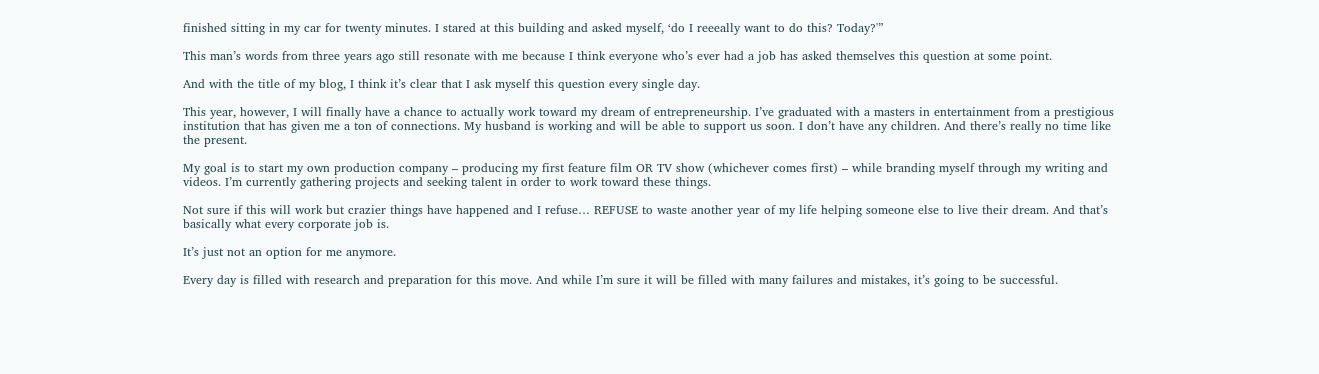finished sitting in my car for twenty minutes. I stared at this building and asked myself, ‘do I reeeally want to do this? Today?'”

This man’s words from three years ago still resonate with me because I think everyone who’s ever had a job has asked themselves this question at some point.

And with the title of my blog, I think it’s clear that I ask myself this question every single day.

This year, however, I will finally have a chance to actually work toward my dream of entrepreneurship. I’ve graduated with a masters in entertainment from a prestigious institution that has given me a ton of connections. My husband is working and will be able to support us soon. I don’t have any children. And there’s really no time like the present.

My goal is to start my own production company – producing my first feature film OR TV show (whichever comes first) – while branding myself through my writing and videos. I’m currently gathering projects and seeking talent in order to work toward these things.

Not sure if this will work but crazier things have happened and I refuse… REFUSE to waste another year of my life helping someone else to live their dream. And that’s basically what every corporate job is.

It’s just not an option for me anymore.

Every day is filled with research and preparation for this move. And while I’m sure it will be filled with many failures and mistakes, it’s going to be successful.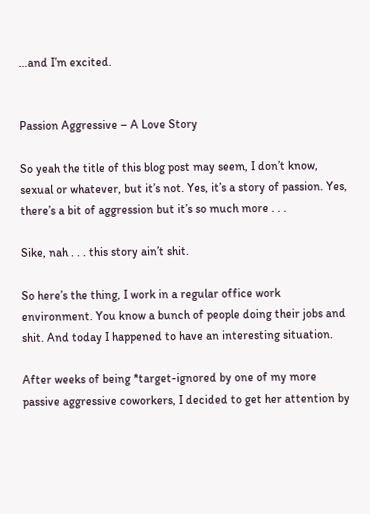…and I’m excited.


Passion Aggressive – A Love Story

So yeah the title of this blog post may seem, I don’t know, sexual or whatever, but it’s not. Yes, it’s a story of passion. Yes, there’s a bit of aggression but it’s so much more . . .

Sike, nah . . . this story ain’t shit.

So here’s the thing, I work in a regular office work environment. You know a bunch of people doing their jobs and shit. And today I happened to have an interesting situation.

After weeks of being *target-ignored by one of my more passive aggressive coworkers, I decided to get her attention by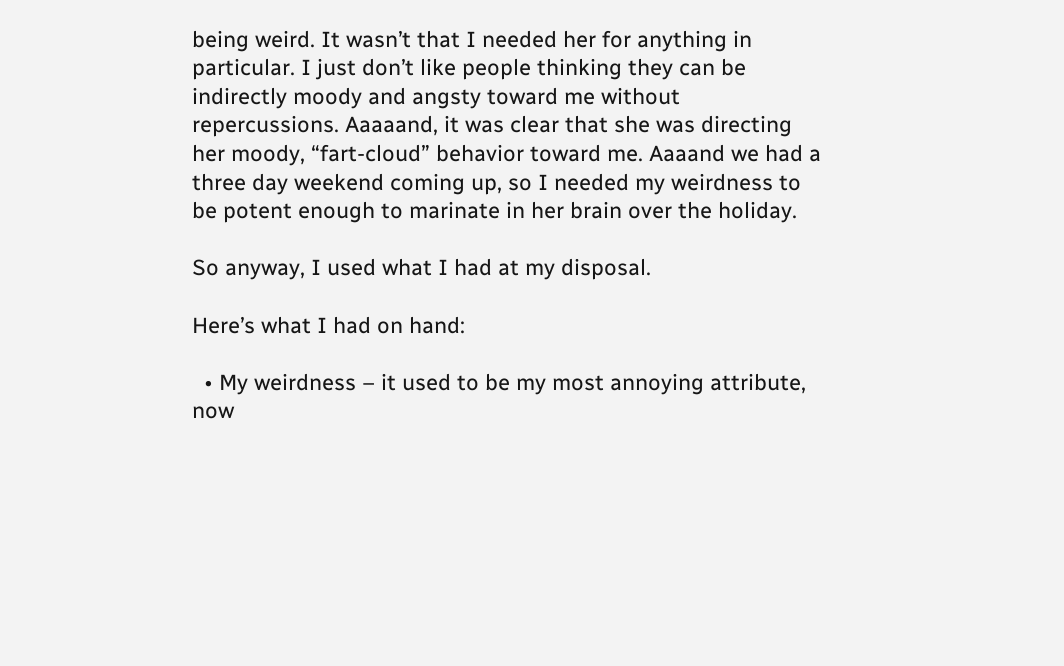being weird. It wasn’t that I needed her for anything in particular. I just don’t like people thinking they can be indirectly moody and angsty toward me without repercussions. Aaaaand, it was clear that she was directing her moody, “fart-cloud” behavior toward me. Aaaand we had a three day weekend coming up, so I needed my weirdness to be potent enough to marinate in her brain over the holiday.

So anyway, I used what I had at my disposal.

Here’s what I had on hand:

  • My weirdness – it used to be my most annoying attribute, now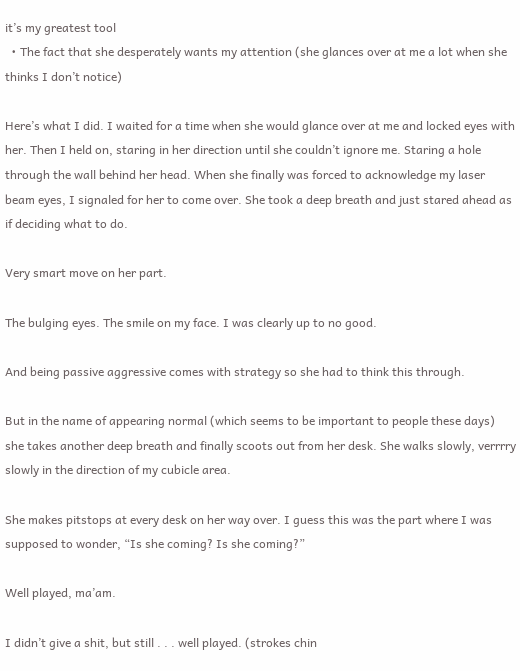it’s my greatest tool
  • The fact that she desperately wants my attention (she glances over at me a lot when she thinks I don’t notice)

Here’s what I did. I waited for a time when she would glance over at me and locked eyes with her. Then I held on, staring in her direction until she couldn’t ignore me. Staring a hole through the wall behind her head. When she finally was forced to acknowledge my laser beam eyes, I signaled for her to come over. She took a deep breath and just stared ahead as if deciding what to do.

Very smart move on her part.

The bulging eyes. The smile on my face. I was clearly up to no good.

And being passive aggressive comes with strategy so she had to think this through.

But in the name of appearing normal (which seems to be important to people these days) she takes another deep breath and finally scoots out from her desk. She walks slowly, verrrry slowly in the direction of my cubicle area.

She makes pitstops at every desk on her way over. I guess this was the part where I was supposed to wonder, “Is she coming? Is she coming?”

Well played, ma’am.

I didn’t give a shit, but still . . . well played. (strokes chin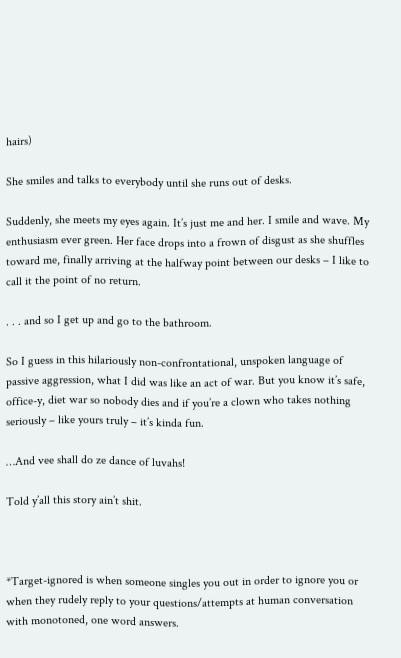hairs)

She smiles and talks to everybody until she runs out of desks.

Suddenly, she meets my eyes again. It’s just me and her. I smile and wave. My enthusiasm ever green. Her face drops into a frown of disgust as she shuffles toward me, finally arriving at the halfway point between our desks – I like to call it the point of no return.

. . . and so I get up and go to the bathroom.

So I guess in this hilariously non-confrontational, unspoken language of passive aggression, what I did was like an act of war. But you know it’s safe, office-y, diet war so nobody dies and if you’re a clown who takes nothing seriously – like yours truly – it’s kinda fun.

…And vee shall do ze dance of luvahs!

Told y’all this story ain’t shit.



*Target-ignored is when someone singles you out in order to ignore you or when they rudely reply to your questions/attempts at human conversation with monotoned, one word answers.